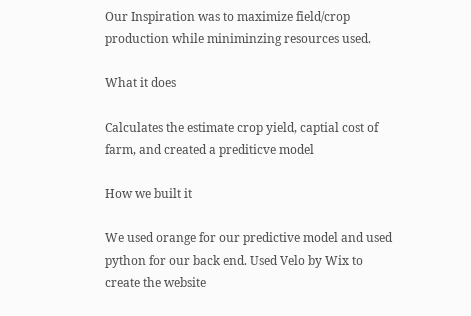Our Inspiration was to maximize field/crop production while miniminzing resources used.

What it does

Calculates the estimate crop yield, captial cost of farm, and created a prediticve model

How we built it

We used orange for our predictive model and used python for our back end. Used Velo by Wix to create the website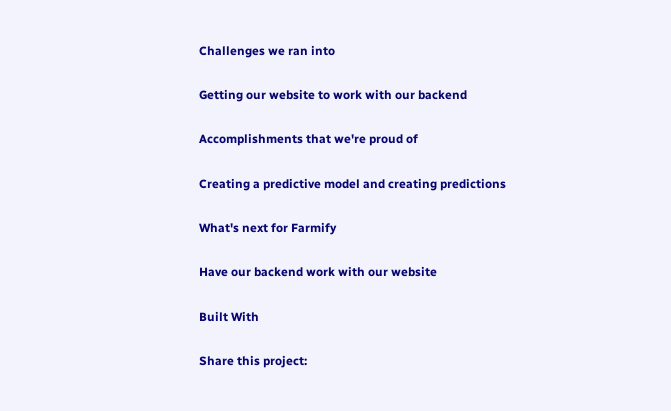Challenges we ran into

Getting our website to work with our backend

Accomplishments that we're proud of

Creating a predictive model and creating predictions

What's next for Farmify

Have our backend work with our website

Built With

Share this project: